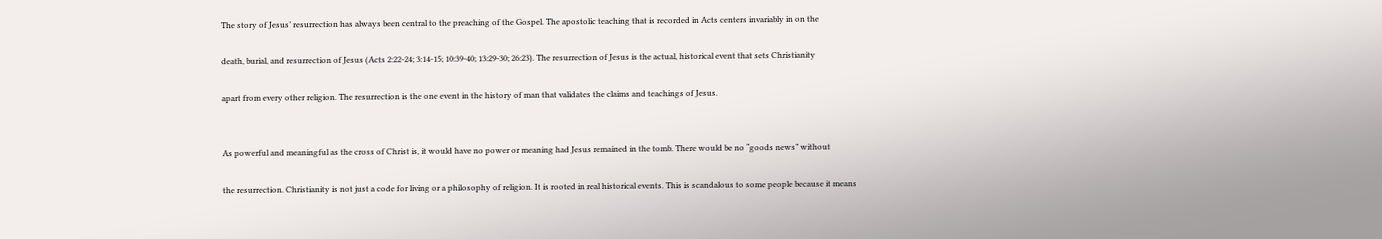The story of Jesus’ resurrection has always been central to the preaching of the Gospel. The apostolic teaching that is recorded in Acts centers invariably in on the

death, burial, and resurrection of Jesus (Acts 2:22-24; 3:14-15; 10:39-40; 13:29-30; 26:23). The resurrection of Jesus is the actual, historical event that sets Christianity

apart from every other religion. The resurrection is the one event in the history of man that validates the claims and teachings of Jesus.


As powerful and meaningful as the cross of Christ is, it would have no power or meaning had Jesus remained in the tomb. There would be no “goods news” without

the resurrection. Christianity is not just a code for living or a philosophy of religion. It is rooted in real historical events. This is scandalous to some people because it means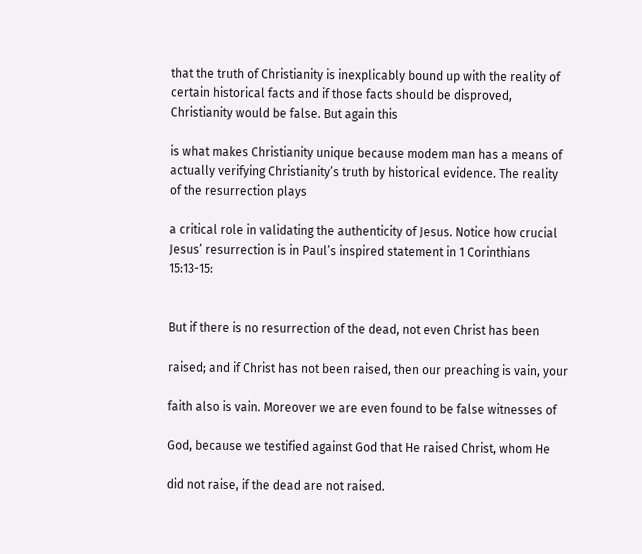that the truth of Christianity is inexplicably bound up with the reality of certain historical facts and if those facts should be disproved, Christianity would be false. But again this

is what makes Christianity unique because modem man has a means of actually verifying Christianity’s truth by historical evidence. The reality of the resurrection plays

a critical role in validating the authenticity of Jesus. Notice how crucial Jesus’ resurrection is in Paul’s inspired statement in 1 Corinthians 15:13-15:


But if there is no resurrection of the dead, not even Christ has been

raised; and if Christ has not been raised, then our preaching is vain, your

faith also is vain. Moreover we are even found to be false witnesses of

God, because we testified against God that He raised Christ, whom He

did not raise, if the dead are not raised.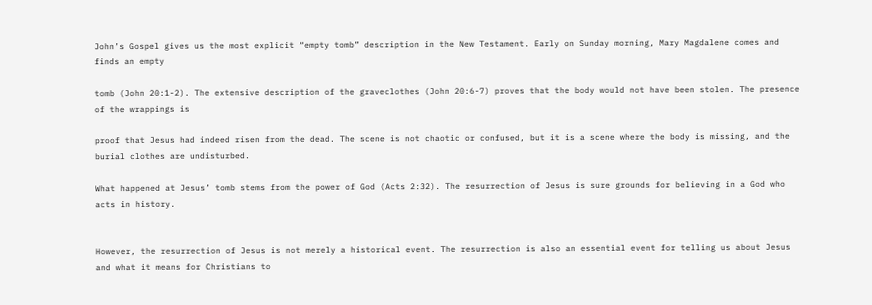John’s Gospel gives us the most explicit “empty tomb” description in the New Testament. Early on Sunday morning, Mary Magdalene comes and finds an empty

tomb (John 20:1-2). The extensive description of the graveclothes (John 20:6-7) proves that the body would not have been stolen. The presence of the wrappings is

proof that Jesus had indeed risen from the dead. The scene is not chaotic or confused, but it is a scene where the body is missing, and the burial clothes are undisturbed.

What happened at Jesus’ tomb stems from the power of God (Acts 2:32). The resurrection of Jesus is sure grounds for believing in a God who acts in history.


However, the resurrection of Jesus is not merely a historical event. The resurrection is also an essential event for telling us about Jesus and what it means for Christians to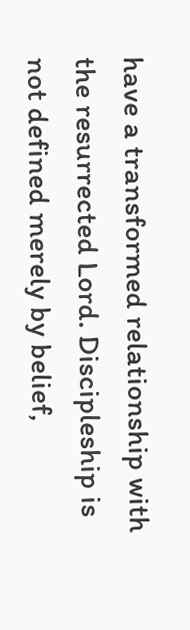have a transformed relationship with the resurrected Lord. Discipleship is not defined merely by belief,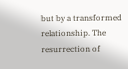but by a transformed relationship. The resurrection of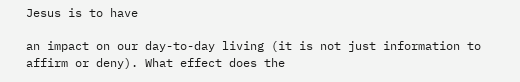Jesus is to have

an impact on our day-to-day living (it is not just information to affirm or deny). What effect does the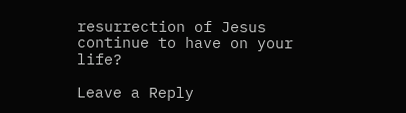resurrection of Jesus continue to have on your life?

Leave a Reply